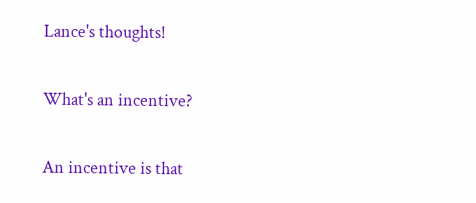Lance's thoughts!

What's an incentive?

An incentive is that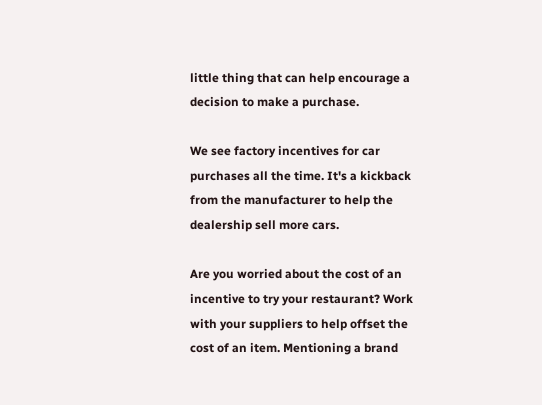little thing that can help encourage a decision to make a purchase.

We see factory incentives for car purchases all the time. It's a kickback from the manufacturer to help the dealership sell more cars.

Are you worried about the cost of an incentive to try your restaurant? Work with your suppliers to help offset the cost of an item. Mentioning a brand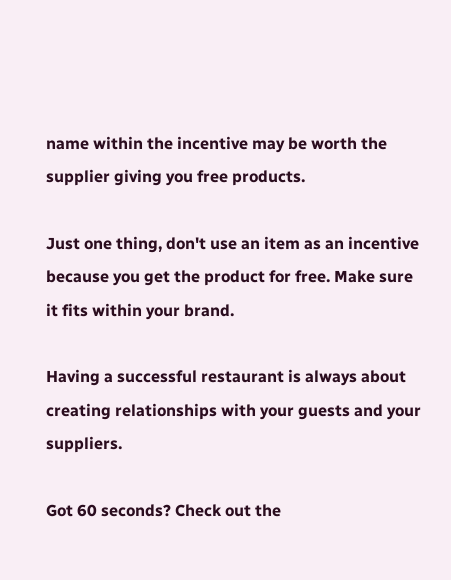name within the incentive may be worth the supplier giving you free products.

Just one thing, don't use an item as an incentive because you get the product for free. Make sure it fits within your brand.

Having a successful restaurant is always about creating relationships with your guests and your suppliers.

Got 60 seconds? Check out the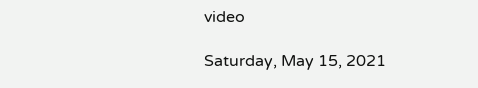video

Saturday, May 15, 2021